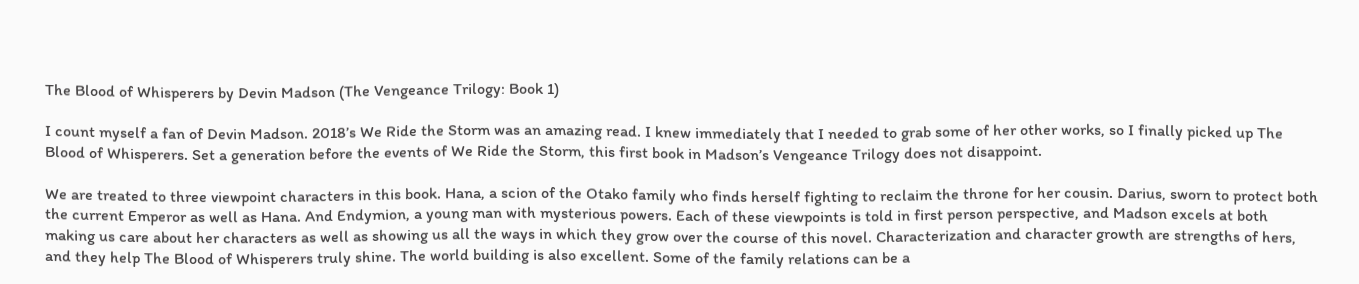The Blood of Whisperers by Devin Madson (The Vengeance Trilogy: Book 1)

I count myself a fan of Devin Madson. 2018’s We Ride the Storm was an amazing read. I knew immediately that I needed to grab some of her other works, so I finally picked up The Blood of Whisperers. Set a generation before the events of We Ride the Storm, this first book in Madson’s Vengeance Trilogy does not disappoint.

We are treated to three viewpoint characters in this book. Hana, a scion of the Otako family who finds herself fighting to reclaim the throne for her cousin. Darius, sworn to protect both the current Emperor as well as Hana. And Endymion, a young man with mysterious powers. Each of these viewpoints is told in first person perspective, and Madson excels at both making us care about her characters as well as showing us all the ways in which they grow over the course of this novel. Characterization and character growth are strengths of hers, and they help The Blood of Whisperers truly shine. The world building is also excellent. Some of the family relations can be a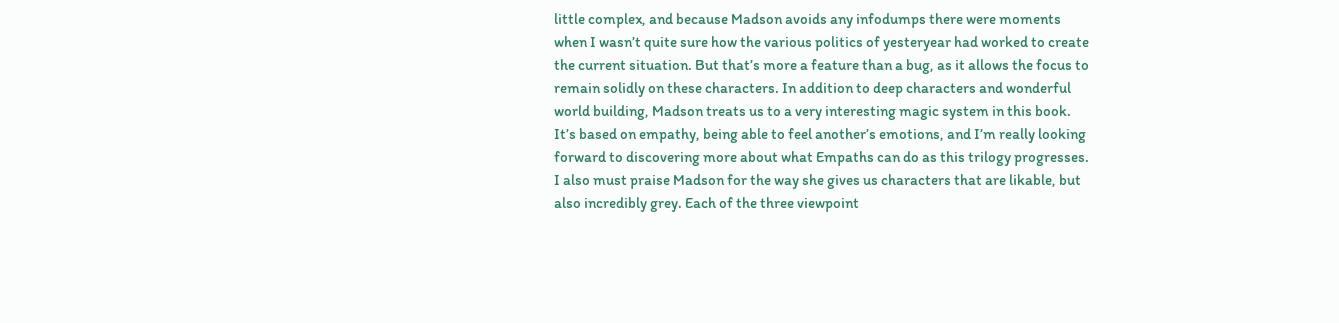little complex, and because Madson avoids any infodumps there were moments when I wasn’t quite sure how the various politics of yesteryear had worked to create the current situation. But that’s more a feature than a bug, as it allows the focus to remain solidly on these characters. In addition to deep characters and wonderful world building, Madson treats us to a very interesting magic system in this book. It’s based on empathy, being able to feel another’s emotions, and I’m really looking forward to discovering more about what Empaths can do as this trilogy progresses. I also must praise Madson for the way she gives us characters that are likable, but also incredibly grey. Each of the three viewpoint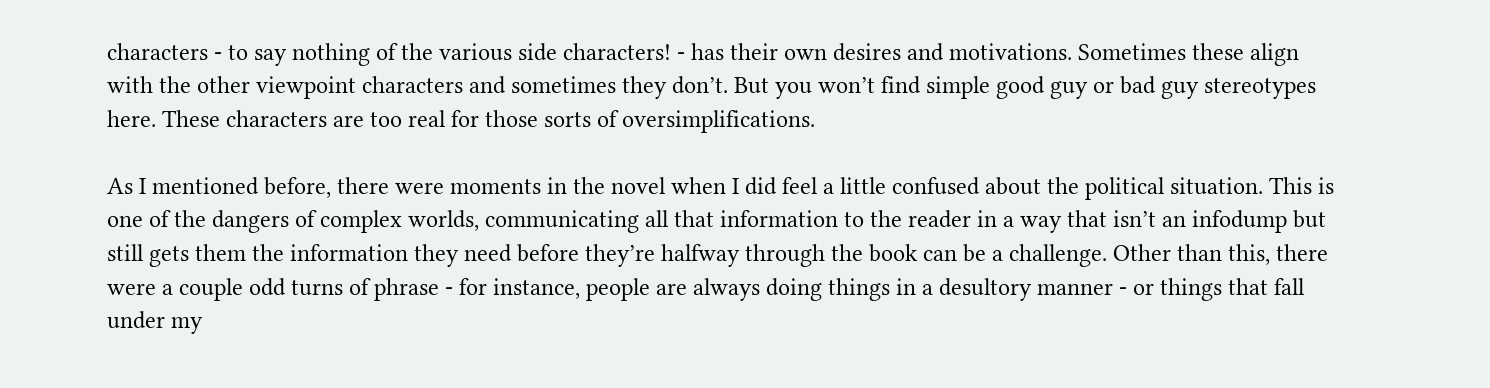characters - to say nothing of the various side characters! - has their own desires and motivations. Sometimes these align with the other viewpoint characters and sometimes they don’t. But you won’t find simple good guy or bad guy stereotypes here. These characters are too real for those sorts of oversimplifications.

As I mentioned before, there were moments in the novel when I did feel a little confused about the political situation. This is one of the dangers of complex worlds, communicating all that information to the reader in a way that isn’t an infodump but still gets them the information they need before they’re halfway through the book can be a challenge. Other than this, there were a couple odd turns of phrase - for instance, people are always doing things in a desultory manner - or things that fall under my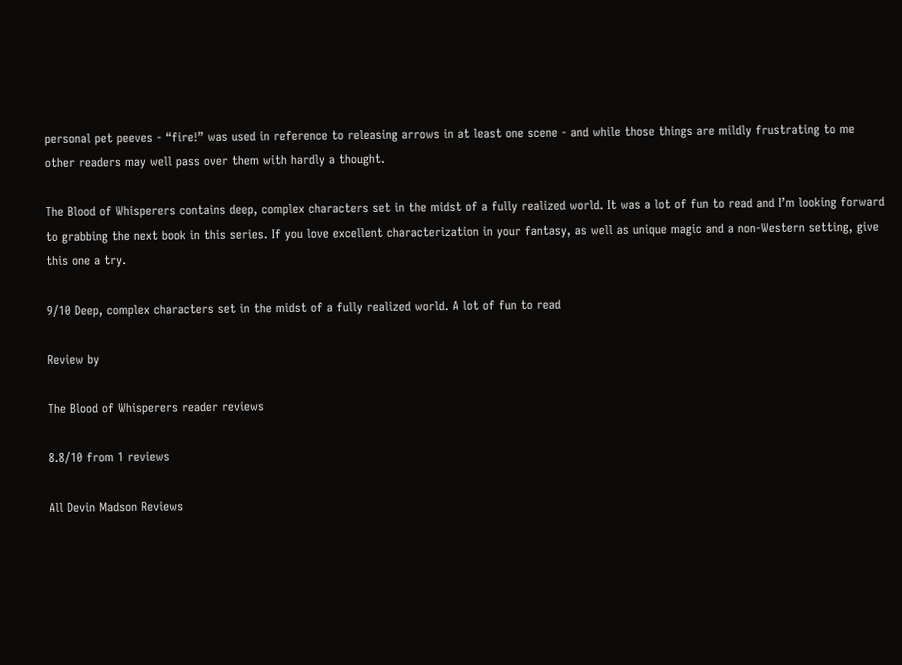personal pet peeves - “fire!” was used in reference to releasing arrows in at least one scene - and while those things are mildly frustrating to me other readers may well pass over them with hardly a thought.

The Blood of Whisperers contains deep, complex characters set in the midst of a fully realized world. It was a lot of fun to read and I’m looking forward to grabbing the next book in this series. If you love excellent characterization in your fantasy, as well as unique magic and a non-Western setting, give this one a try.

9/10 Deep, complex characters set in the midst of a fully realized world. A lot of fun to read

Review by

The Blood of Whisperers reader reviews

8.8/10 from 1 reviews

All Devin Madson Reviews